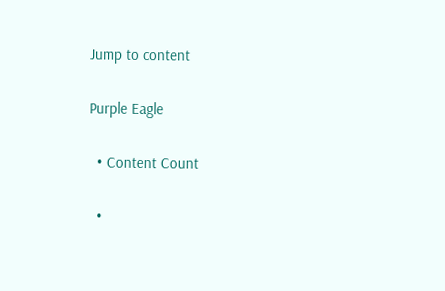Jump to content

Purple Eagle

  • Content Count

  •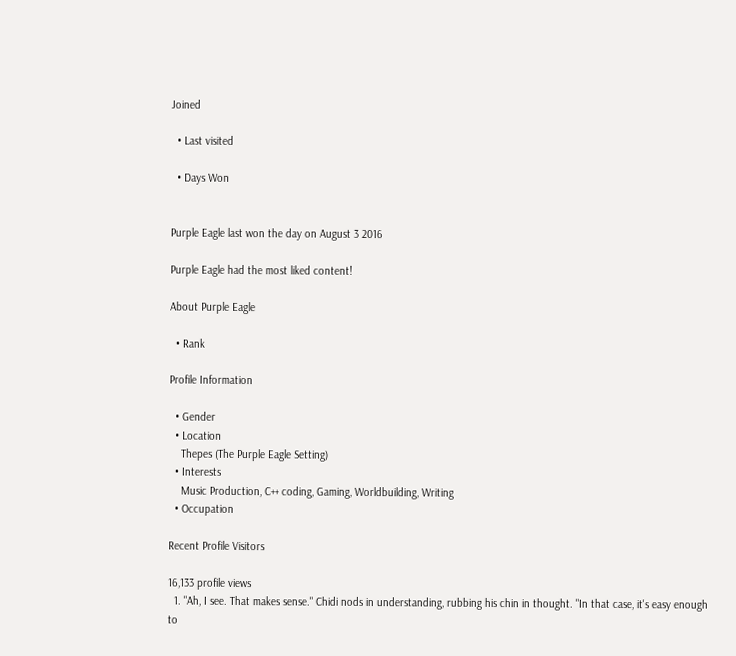Joined

  • Last visited

  • Days Won


Purple Eagle last won the day on August 3 2016

Purple Eagle had the most liked content!

About Purple Eagle

  • Rank

Profile Information

  • Gender
  • Location
    Thepes (The Purple Eagle Setting)
  • Interests
    Music Production, C++ coding, Gaming, Worldbuilding, Writing
  • Occupation

Recent Profile Visitors

16,133 profile views
  1. "Ah, I see. That makes sense." Chidi nods in understanding, rubbing his chin in thought. "In that case, it's easy enough to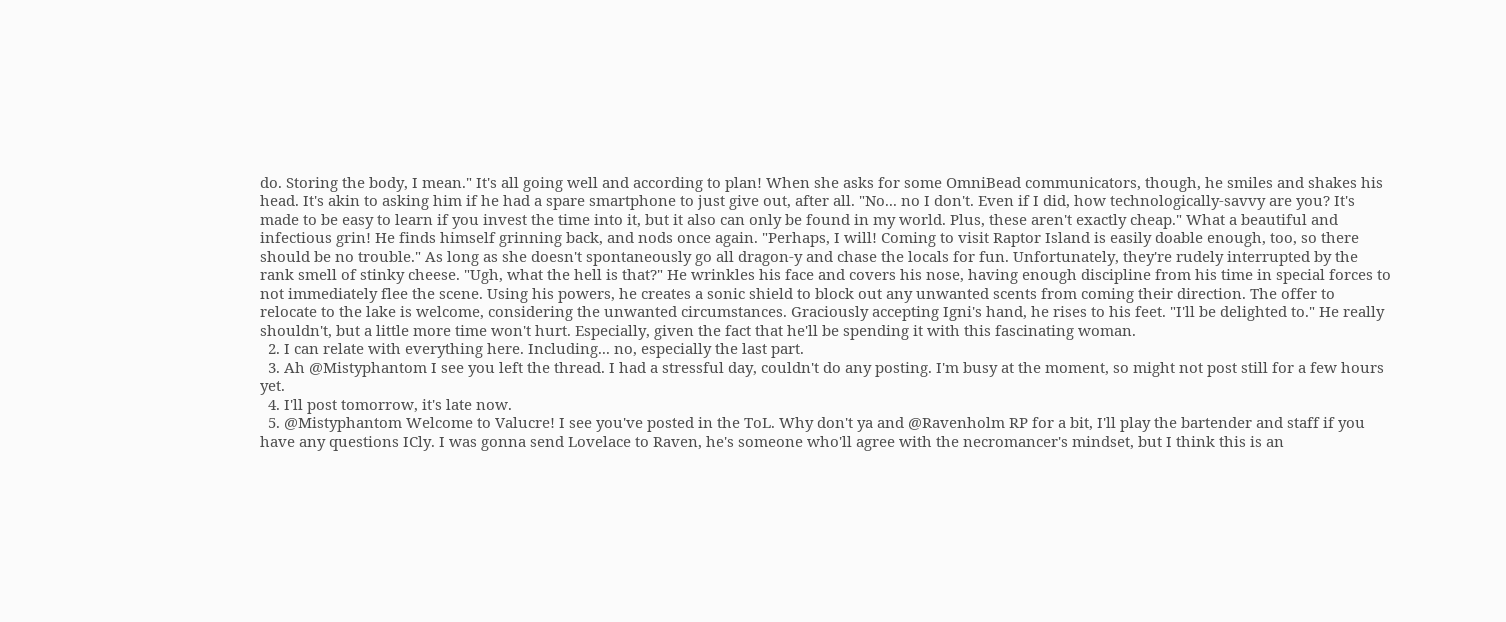do. Storing the body, I mean." It's all going well and according to plan! When she asks for some OmniBead communicators, though, he smiles and shakes his head. It's akin to asking him if he had a spare smartphone to just give out, after all. "No... no I don't. Even if I did, how technologically-savvy are you? It's made to be easy to learn if you invest the time into it, but it also can only be found in my world. Plus, these aren't exactly cheap." What a beautiful and infectious grin! He finds himself grinning back, and nods once again. "Perhaps, I will! Coming to visit Raptor Island is easily doable enough, too, so there should be no trouble." As long as she doesn't spontaneously go all dragon-y and chase the locals for fun. Unfortunately, they're rudely interrupted by the rank smell of stinky cheese. "Ugh, what the hell is that?" He wrinkles his face and covers his nose, having enough discipline from his time in special forces to not immediately flee the scene. Using his powers, he creates a sonic shield to block out any unwanted scents from coming their direction. The offer to relocate to the lake is welcome, considering the unwanted circumstances. Graciously accepting Igni's hand, he rises to his feet. "I'll be delighted to." He really shouldn't, but a little more time won't hurt. Especially, given the fact that he'll be spending it with this fascinating woman.
  2. I can relate with everything here. Including... no, especially the last part.
  3. Ah @Mistyphantom I see you left the thread. I had a stressful day, couldn't do any posting. I'm busy at the moment, so might not post still for a few hours yet.
  4. I'll post tomorrow, it's late now.
  5. @Mistyphantom Welcome to Valucre! I see you've posted in the ToL. Why don't ya and @Ravenholm RP for a bit, I'll play the bartender and staff if you have any questions ICly. I was gonna send Lovelace to Raven, he's someone who'll agree with the necromancer's mindset, but I think this is an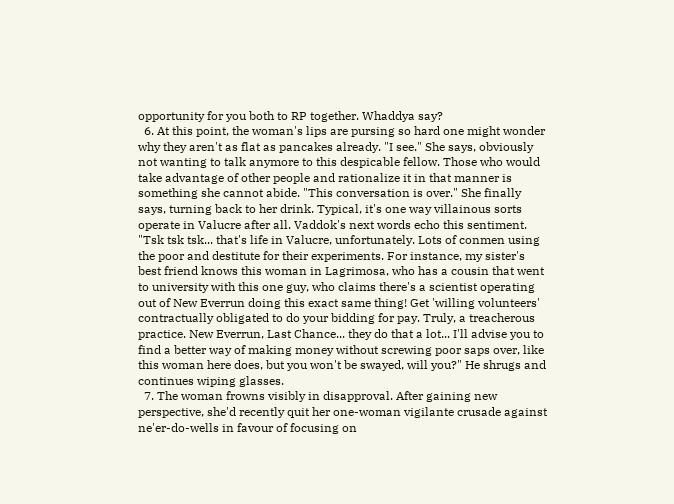opportunity for you both to RP together. Whaddya say?
  6. At this point, the woman's lips are pursing so hard one might wonder why they aren't as flat as pancakes already. "I see." She says, obviously not wanting to talk anymore to this despicable fellow. Those who would take advantage of other people and rationalize it in that manner is something she cannot abide. "This conversation is over." She finally says, turning back to her drink. Typical, it's one way villainous sorts operate in Valucre after all. Vaddok's next words echo this sentiment. "Tsk tsk tsk... that's life in Valucre, unfortunately. Lots of conmen using the poor and destitute for their experiments. For instance, my sister's best friend knows this woman in Lagrimosa, who has a cousin that went to university with this one guy, who claims there's a scientist operating out of New Everrun doing this exact same thing! Get 'willing volunteers' contractually obligated to do your bidding for pay. Truly, a treacherous practice. New Everrun, Last Chance... they do that a lot... I'll advise you to find a better way of making money without screwing poor saps over, like this woman here does, but you won't be swayed, will you?" He shrugs and continues wiping glasses.
  7. The woman frowns visibly in disapproval. After gaining new perspective, she'd recently quit her one-woman vigilante crusade against ne'er-do-wells in favour of focusing on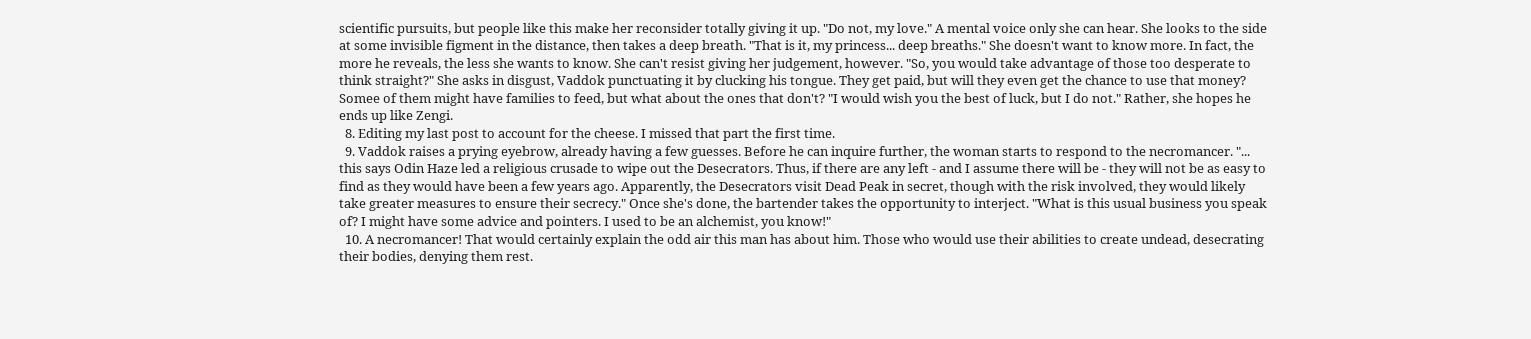scientific pursuits, but people like this make her reconsider totally giving it up. "Do not, my love." A mental voice only she can hear. She looks to the side at some invisible figment in the distance, then takes a deep breath. "That is it, my princess... deep breaths." She doesn't want to know more. In fact, the more he reveals, the less she wants to know. She can't resist giving her judgement, however. "So, you would take advantage of those too desperate to think straight?" She asks in disgust, Vaddok punctuating it by clucking his tongue. They get paid, but will they even get the chance to use that money? Somee of them might have families to feed, but what about the ones that don't? "I would wish you the best of luck, but I do not." Rather, she hopes he ends up like Zengi.
  8. Editing my last post to account for the cheese. I missed that part the first time.
  9. Vaddok raises a prying eyebrow, already having a few guesses. Before he can inquire further, the woman starts to respond to the necromancer. "... this says Odin Haze led a religious crusade to wipe out the Desecrators. Thus, if there are any left - and I assume there will be - they will not be as easy to find as they would have been a few years ago. Apparently, the Desecrators visit Dead Peak in secret, though with the risk involved, they would likely take greater measures to ensure their secrecy." Once she's done, the bartender takes the opportunity to interject. "What is this usual business you speak of? I might have some advice and pointers. I used to be an alchemist, you know!"
  10. A necromancer! That would certainly explain the odd air this man has about him. Those who would use their abilities to create undead, desecrating their bodies, denying them rest.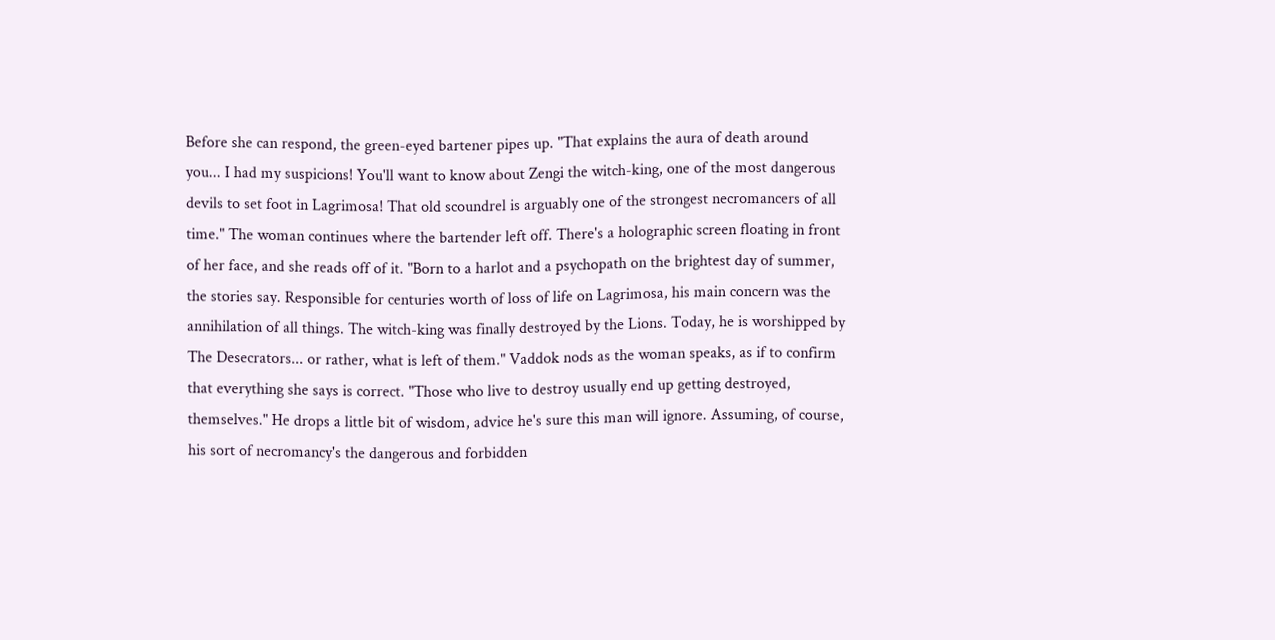Before she can respond, the green-eyed bartener pipes up. "That explains the aura of death around you... I had my suspicions! You'll want to know about Zengi the witch-king, one of the most dangerous devils to set foot in Lagrimosa! That old scoundrel is arguably one of the strongest necromancers of all time." The woman continues where the bartender left off. There's a holographic screen floating in front of her face, and she reads off of it. "Born to a harlot and a psychopath on the brightest day of summer, the stories say. Responsible for centuries worth of loss of life on Lagrimosa, his main concern was the annihilation of all things. The witch-king was finally destroyed by the Lions. Today, he is worshipped by The Desecrators... or rather, what is left of them." Vaddok nods as the woman speaks, as if to confirm that everything she says is correct. "Those who live to destroy usually end up getting destroyed, themselves." He drops a little bit of wisdom, advice he's sure this man will ignore. Assuming, of course, his sort of necromancy's the dangerous and forbidden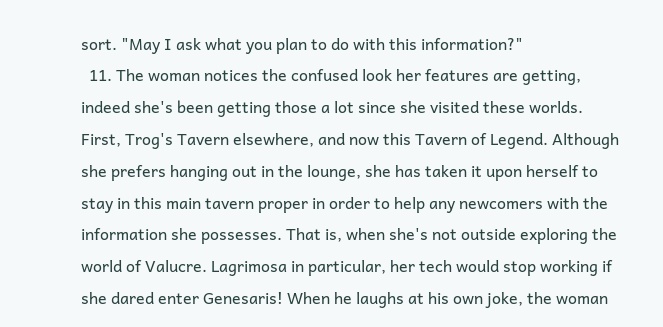sort. "May I ask what you plan to do with this information?"
  11. The woman notices the confused look her features are getting, indeed she's been getting those a lot since she visited these worlds. First, Trog's Tavern elsewhere, and now this Tavern of Legend. Although she prefers hanging out in the lounge, she has taken it upon herself to stay in this main tavern proper in order to help any newcomers with the information she possesses. That is, when she's not outside exploring the world of Valucre. Lagrimosa in particular, her tech would stop working if she dared enter Genesaris! When he laughs at his own joke, the woman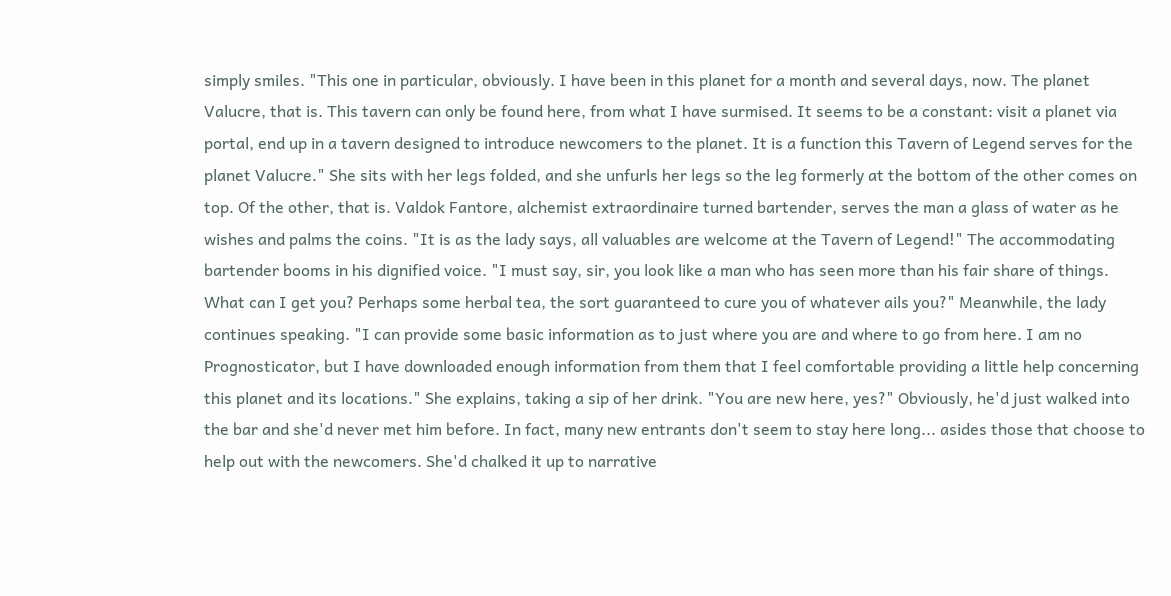simply smiles. "This one in particular, obviously. I have been in this planet for a month and several days, now. The planet Valucre, that is. This tavern can only be found here, from what I have surmised. It seems to be a constant: visit a planet via portal, end up in a tavern designed to introduce newcomers to the planet. It is a function this Tavern of Legend serves for the planet Valucre." She sits with her legs folded, and she unfurls her legs so the leg formerly at the bottom of the other comes on top. Of the other, that is. Valdok Fantore, alchemist extraordinaire turned bartender, serves the man a glass of water as he wishes and palms the coins. "It is as the lady says, all valuables are welcome at the Tavern of Legend!" The accommodating bartender booms in his dignified voice. "I must say, sir, you look like a man who has seen more than his fair share of things. What can I get you? Perhaps some herbal tea, the sort guaranteed to cure you of whatever ails you?" Meanwhile, the lady continues speaking. "I can provide some basic information as to just where you are and where to go from here. I am no Prognosticator, but I have downloaded enough information from them that I feel comfortable providing a little help concerning this planet and its locations." She explains, taking a sip of her drink. "You are new here, yes?" Obviously, he'd just walked into the bar and she'd never met him before. In fact, many new entrants don't seem to stay here long... asides those that choose to help out with the newcomers. She'd chalked it up to narrative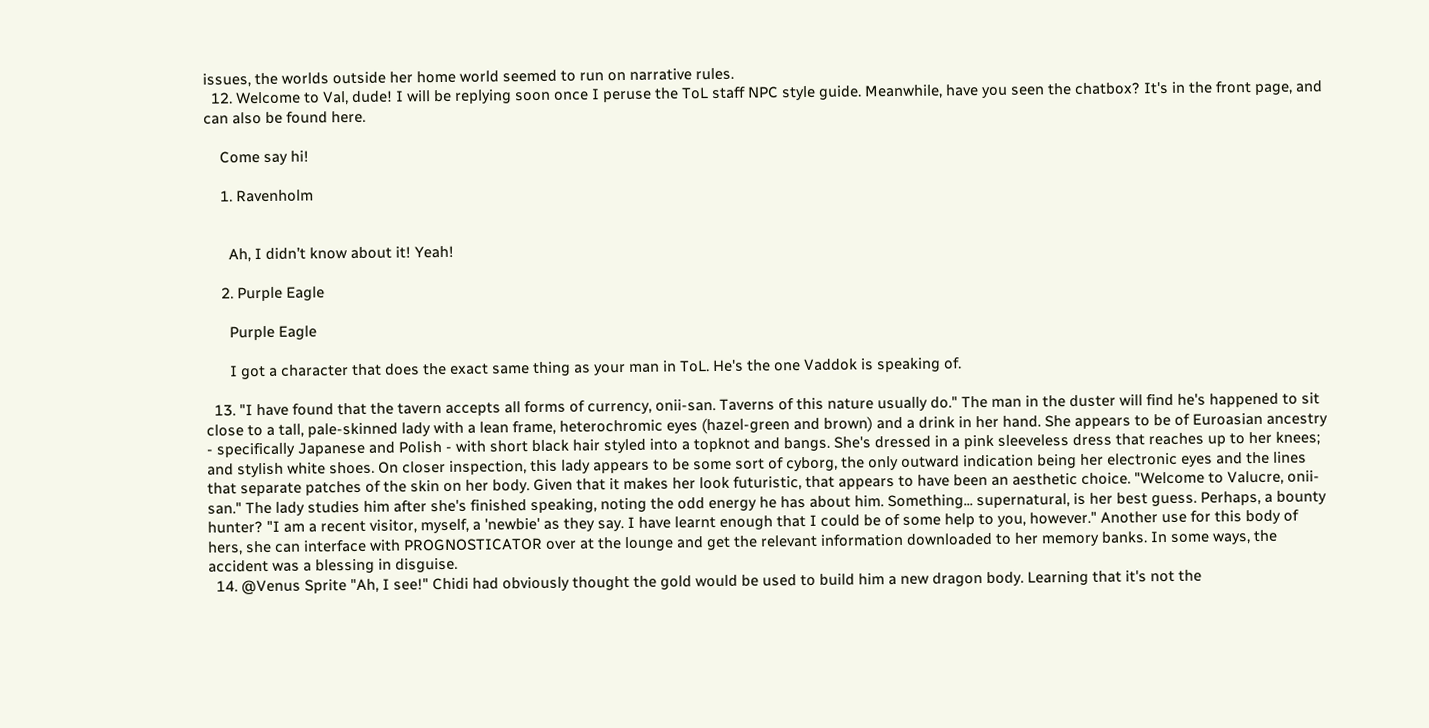issues, the worlds outside her home world seemed to run on narrative rules.
  12. Welcome to Val, dude! I will be replying soon once I peruse the ToL staff NPC style guide. Meanwhile, have you seen the chatbox? It's in the front page, and can also be found here.

    Come say hi!

    1. Ravenholm


      Ah, I didn’t know about it! Yeah!

    2. Purple Eagle

      Purple Eagle

      I got a character that does the exact same thing as your man in ToL. He's the one Vaddok is speaking of.

  13. "I have found that the tavern accepts all forms of currency, onii-san. Taverns of this nature usually do." The man in the duster will find he's happened to sit close to a tall, pale-skinned lady with a lean frame, heterochromic eyes (hazel-green and brown) and a drink in her hand. She appears to be of Euroasian ancestry - specifically Japanese and Polish - with short black hair styled into a topknot and bangs. She's dressed in a pink sleeveless dress that reaches up to her knees; and stylish white shoes. On closer inspection, this lady appears to be some sort of cyborg, the only outward indication being her electronic eyes and the lines that separate patches of the skin on her body. Given that it makes her look futuristic, that appears to have been an aesthetic choice. "Welcome to Valucre, onii-san." The lady studies him after she's finished speaking, noting the odd energy he has about him. Something... supernatural, is her best guess. Perhaps, a bounty hunter? "I am a recent visitor, myself, a 'newbie' as they say. I have learnt enough that I could be of some help to you, however." Another use for this body of hers, she can interface with PROGNOSTICATOR over at the lounge and get the relevant information downloaded to her memory banks. In some ways, the accident was a blessing in disguise.
  14. @Venus Sprite "Ah, I see!" Chidi had obviously thought the gold would be used to build him a new dragon body. Learning that it's not the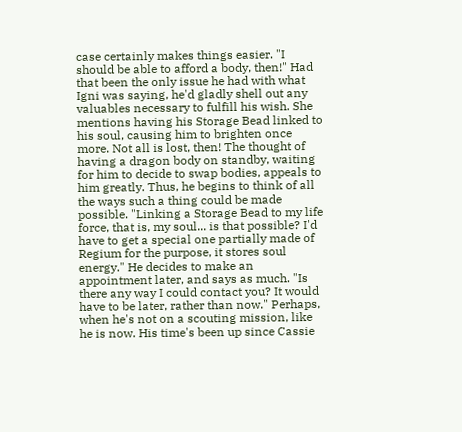case certainly makes things easier. "I should be able to afford a body, then!" Had that been the only issue he had with what Igni was saying, he'd gladly shell out any valuables necessary to fulfill his wish. She mentions having his Storage Bead linked to his soul, causing him to brighten once more. Not all is lost, then! The thought of having a dragon body on standby, waiting for him to decide to swap bodies, appeals to him greatly. Thus, he begins to think of all the ways such a thing could be made possible. "Linking a Storage Bead to my life force, that is, my soul... is that possible? I'd have to get a special one partially made of Regium for the purpose, it stores soul energy." He decides to make an appointment later, and says as much. "Is there any way I could contact you? It would have to be later, rather than now." Perhaps, when he's not on a scouting mission, like he is now. His time's been up since Cassie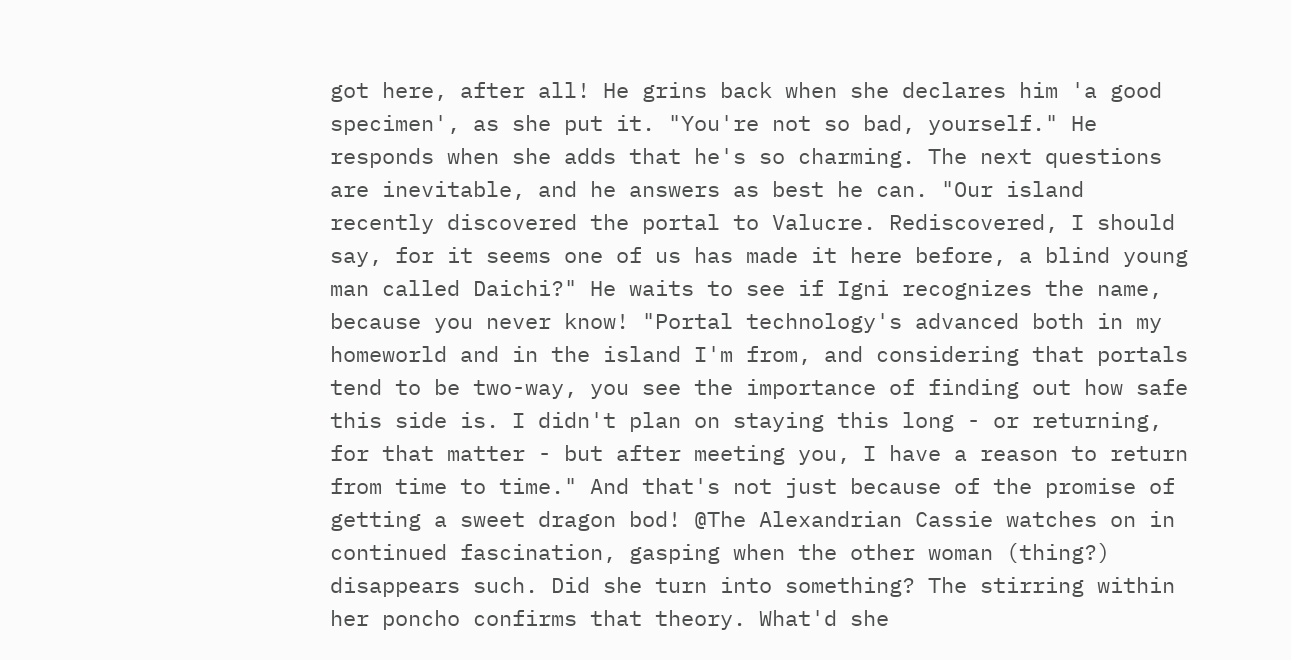got here, after all! He grins back when she declares him 'a good specimen', as she put it. "You're not so bad, yourself." He responds when she adds that he's so charming. The next questions are inevitable, and he answers as best he can. "Our island recently discovered the portal to Valucre. Rediscovered, I should say, for it seems one of us has made it here before, a blind young man called Daichi?" He waits to see if Igni recognizes the name, because you never know! "Portal technology's advanced both in my homeworld and in the island I'm from, and considering that portals tend to be two-way, you see the importance of finding out how safe this side is. I didn't plan on staying this long - or returning, for that matter - but after meeting you, I have a reason to return from time to time." And that's not just because of the promise of getting a sweet dragon bod! @The Alexandrian Cassie watches on in continued fascination, gasping when the other woman (thing?) disappears such. Did she turn into something? The stirring within her poncho confirms that theory. What'd she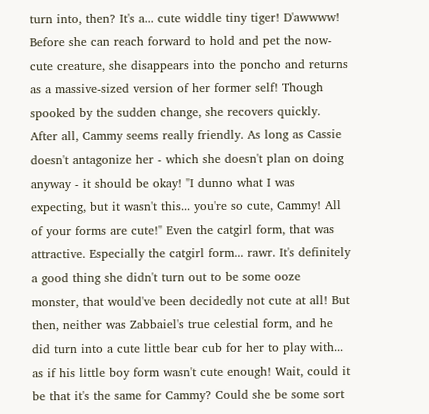turn into, then? It's a... cute widdle tiny tiger! D'awwww! Before she can reach forward to hold and pet the now-cute creature, she disappears into the poncho and returns as a massive-sized version of her former self! Though spooked by the sudden change, she recovers quickly. After all, Cammy seems really friendly. As long as Cassie doesn't antagonize her - which she doesn't plan on doing anyway - it should be okay! "I dunno what I was expecting, but it wasn't this... you're so cute, Cammy! All of your forms are cute!" Even the catgirl form, that was attractive. Especially the catgirl form... rawr. It's definitely a good thing she didn't turn out to be some ooze monster, that would've been decidedly not cute at all! But then, neither was Zabbaiel's true celestial form, and he did turn into a cute little bear cub for her to play with... as if his little boy form wasn't cute enough! Wait, could it be that it's the same for Cammy? Could she be some sort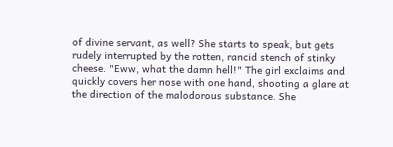of divine servant, as well? She starts to speak, but gets rudely interrupted by the rotten, rancid stench of stinky cheese. "Eww, what the damn hell!" The girl exclaims and quickly covers her nose with one hand, shooting a glare at the direction of the malodorous substance. She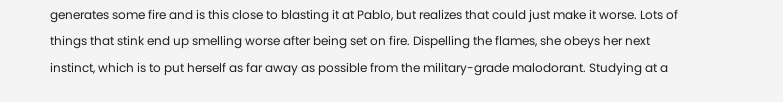generates some fire and is this close to blasting it at Pablo, but realizes that could just make it worse. Lots of things that stink end up smelling worse after being set on fire. Dispelling the flames, she obeys her next instinct, which is to put herself as far away as possible from the military-grade malodorant. Studying at a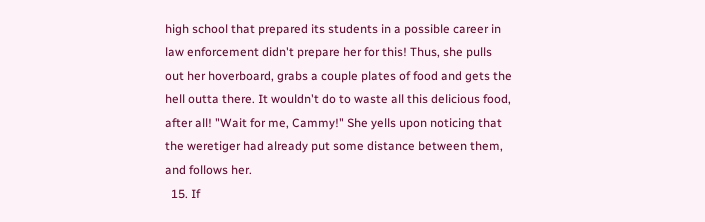high school that prepared its students in a possible career in law enforcement didn't prepare her for this! Thus, she pulls out her hoverboard, grabs a couple plates of food and gets the hell outta there. It wouldn't do to waste all this delicious food, after all! "Wait for me, Cammy!" She yells upon noticing that the weretiger had already put some distance between them, and follows her.
  15. If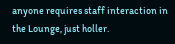anyone requires staff interaction in the Lounge, just holler.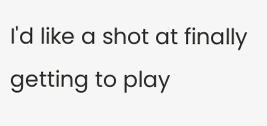I'd like a shot at finally getting to play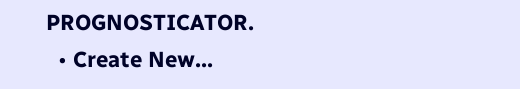PROGNOSTICATOR.
  • Create New...